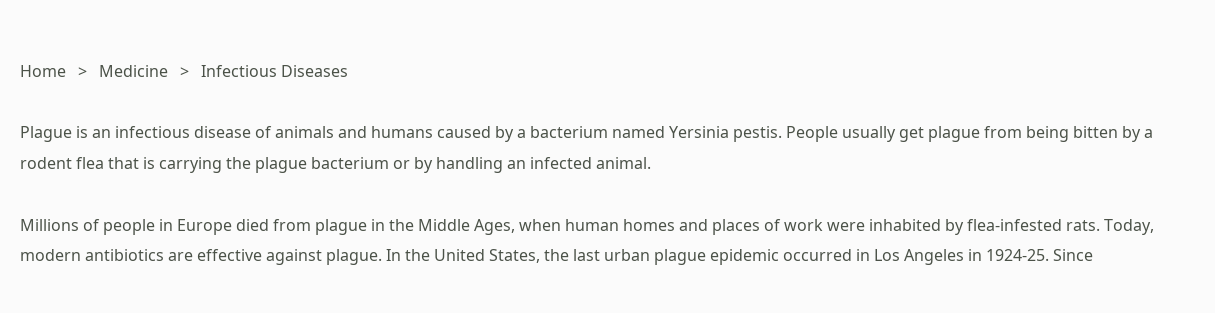Home   >   Medicine   >   Infectious Diseases

Plague is an infectious disease of animals and humans caused by a bacterium named Yersinia pestis. People usually get plague from being bitten by a rodent flea that is carrying the plague bacterium or by handling an infected animal.

Millions of people in Europe died from plague in the Middle Ages, when human homes and places of work were inhabited by flea-infested rats. Today, modern antibiotics are effective against plague. In the United States, the last urban plague epidemic occurred in Los Angeles in 1924-25. Since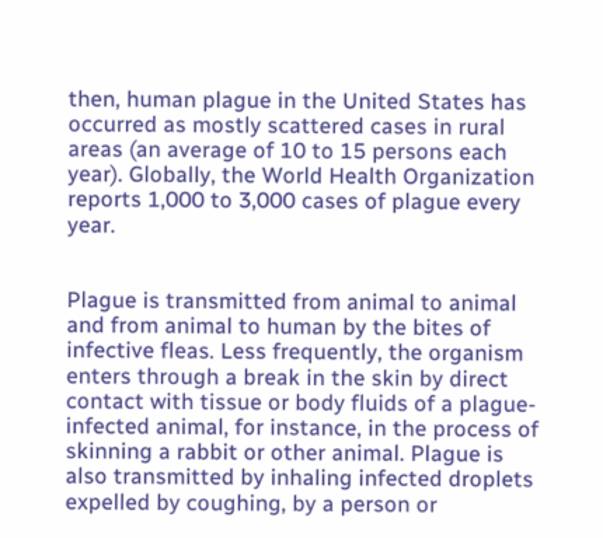then, human plague in the United States has occurred as mostly scattered cases in rural areas (an average of 10 to 15 persons each year). Globally, the World Health Organization reports 1,000 to 3,000 cases of plague every year.


Plague is transmitted from animal to animal and from animal to human by the bites of infective fleas. Less frequently, the organism enters through a break in the skin by direct contact with tissue or body fluids of a plague-infected animal, for instance, in the process of skinning a rabbit or other animal. Plague is also transmitted by inhaling infected droplets expelled by coughing, by a person or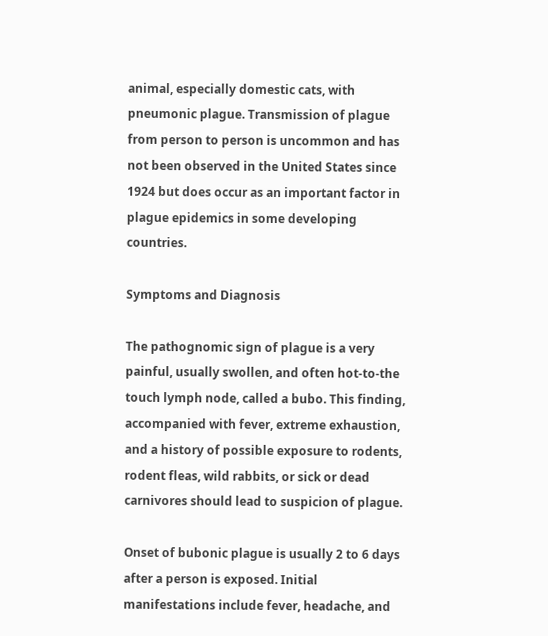animal, especially domestic cats, with pneumonic plague. Transmission of plague from person to person is uncommon and has not been observed in the United States since 1924 but does occur as an important factor in plague epidemics in some developing countries.

Symptoms and Diagnosis

The pathognomic sign of plague is a very painful, usually swollen, and often hot-to-the touch lymph node, called a bubo. This finding, accompanied with fever, extreme exhaustion, and a history of possible exposure to rodents, rodent fleas, wild rabbits, or sick or dead carnivores should lead to suspicion of plague.

Onset of bubonic plague is usually 2 to 6 days after a person is exposed. Initial manifestations include fever, headache, and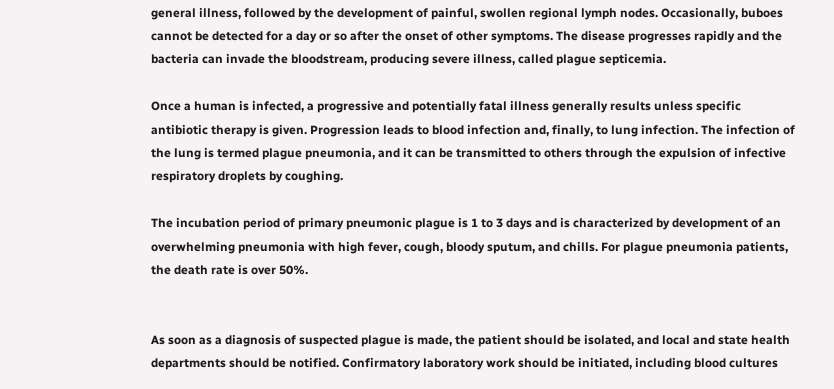general illness, followed by the development of painful, swollen regional lymph nodes. Occasionally, buboes cannot be detected for a day or so after the onset of other symptoms. The disease progresses rapidly and the bacteria can invade the bloodstream, producing severe illness, called plague septicemia.

Once a human is infected, a progressive and potentially fatal illness generally results unless specific antibiotic therapy is given. Progression leads to blood infection and, finally, to lung infection. The infection of the lung is termed plague pneumonia, and it can be transmitted to others through the expulsion of infective respiratory droplets by coughing.

The incubation period of primary pneumonic plague is 1 to 3 days and is characterized by development of an overwhelming pneumonia with high fever, cough, bloody sputum, and chills. For plague pneumonia patients, the death rate is over 50%.


As soon as a diagnosis of suspected plague is made, the patient should be isolated, and local and state health departments should be notified. Confirmatory laboratory work should be initiated, including blood cultures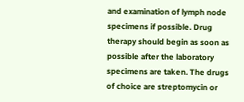and examination of lymph node specimens if possible. Drug therapy should begin as soon as possible after the laboratory specimens are taken. The drugs of choice are streptomycin or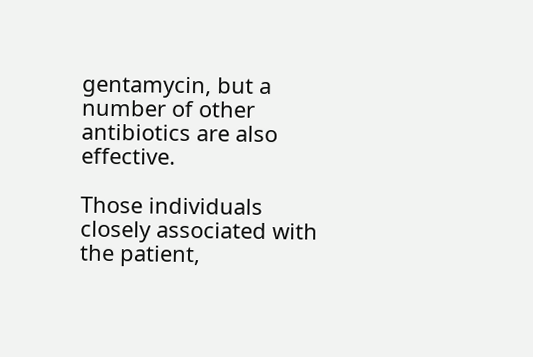gentamycin, but a number of other antibiotics are also effective.

Those individuals closely associated with the patient,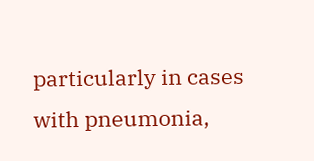particularly in cases with pneumonia,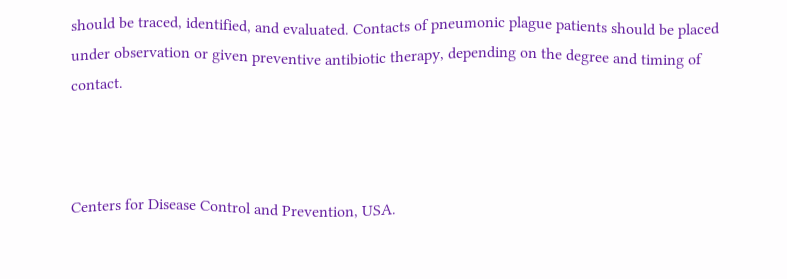should be traced, identified, and evaluated. Contacts of pneumonic plague patients should be placed under observation or given preventive antibiotic therapy, depending on the degree and timing of contact.



Centers for Disease Control and Prevention, USA.